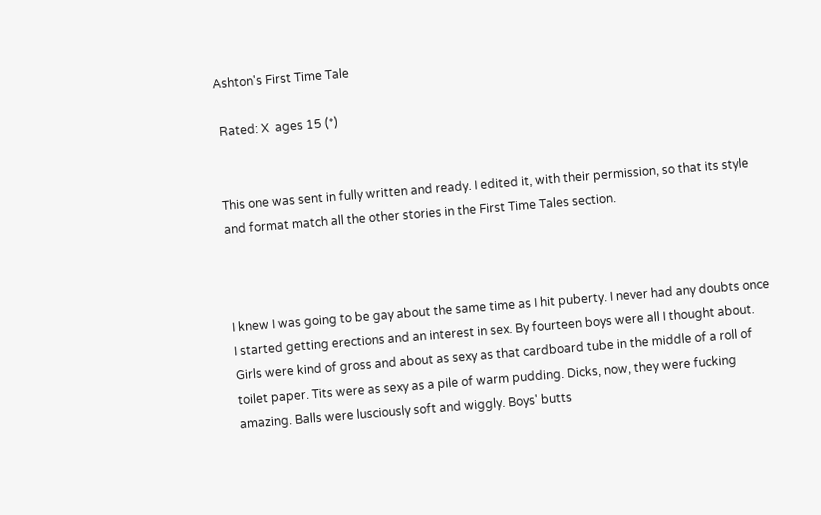Ashton's First Time Tale

 Rated: X  ages 15 (*)


This one was sent in fully written and ready. I edited it, with their permission, so that its style and format match all the other stories in the First Time Tales section.



I knew I was going to be gay about the same time as I hit puberty. I never had any doubts once I started getting erections and an interest in sex. By fourteen boys were all I thought about. Girls were kind of gross and about as sexy as that cardboard tube in the middle of a roll of toilet paper. Tits were as sexy as a pile of warm pudding. Dicks, now, they were fucking amazing. Balls were lusciously soft and wiggly. Boys' butts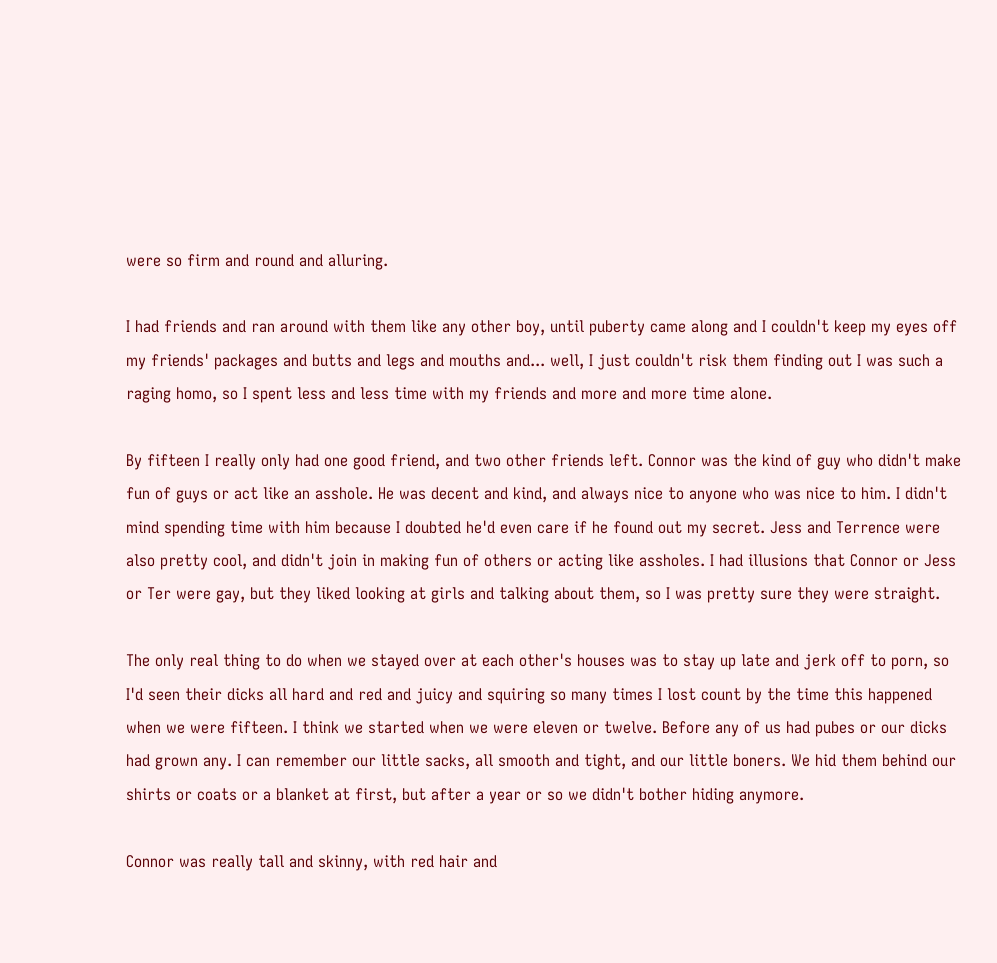were so firm and round and alluring.

I had friends and ran around with them like any other boy, until puberty came along and I couldn't keep my eyes off my friends' packages and butts and legs and mouths and... well, I just couldn't risk them finding out I was such a raging homo, so I spent less and less time with my friends and more and more time alone.

By fifteen I really only had one good friend, and two other friends left. Connor was the kind of guy who didn't make fun of guys or act like an asshole. He was decent and kind, and always nice to anyone who was nice to him. I didn't mind spending time with him because I doubted he'd even care if he found out my secret. Jess and Terrence were also pretty cool, and didn't join in making fun of others or acting like assholes. I had illusions that Connor or Jess or Ter were gay, but they liked looking at girls and talking about them, so I was pretty sure they were straight.

The only real thing to do when we stayed over at each other's houses was to stay up late and jerk off to porn, so I'd seen their dicks all hard and red and juicy and squiring so many times I lost count by the time this happened when we were fifteen. I think we started when we were eleven or twelve. Before any of us had pubes or our dicks had grown any. I can remember our little sacks, all smooth and tight, and our little boners. We hid them behind our shirts or coats or a blanket at first, but after a year or so we didn't bother hiding anymore.

Connor was really tall and skinny, with red hair and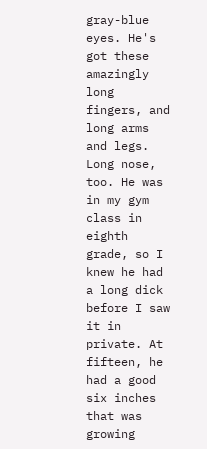gray-blue eyes. He's got these amazingly long fingers, and long arms and legs. Long nose, too. He was in my gym class in eighth grade, so I knew he had a long dick before I saw it in private. At fifteen, he had a good six inches that was growing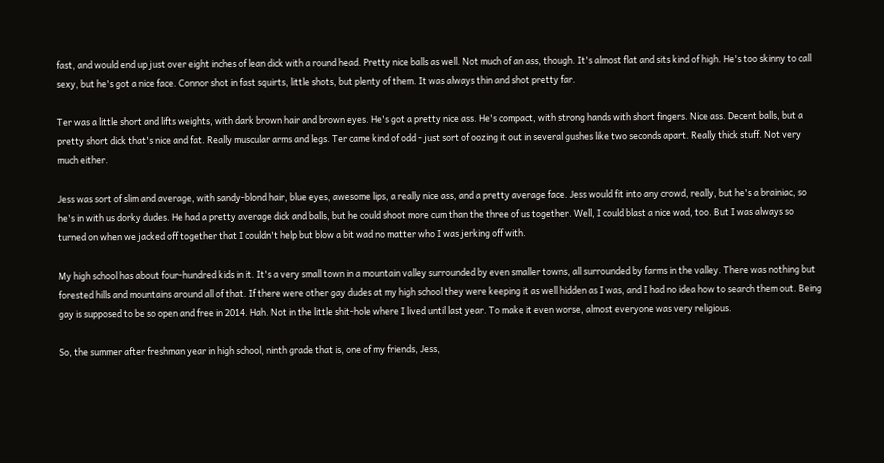fast, and would end up just over eight inches of lean dick with a round head. Pretty nice balls as well. Not much of an ass, though. It's almost flat and sits kind of high. He's too skinny to call sexy, but he's got a nice face. Connor shot in fast squirts, little shots, but plenty of them. It was always thin and shot pretty far.

Ter was a little short and lifts weights, with dark brown hair and brown eyes. He's got a pretty nice ass. He's compact, with strong hands with short fingers. Nice ass. Decent balls, but a pretty short dick that's nice and fat. Really muscular arms and legs. Ter came kind of odd - just sort of oozing it out in several gushes like two seconds apart. Really thick stuff. Not very much either.

Jess was sort of slim and average, with sandy-blond hair, blue eyes, awesome lips, a really nice ass, and a pretty average face. Jess would fit into any crowd, really, but he's a brainiac, so he's in with us dorky dudes. He had a pretty average dick and balls, but he could shoot more cum than the three of us together. Well, I could blast a nice wad, too. But I was always so turned on when we jacked off together that I couldn't help but blow a bit wad no matter who I was jerking off with.

My high school has about four-hundred kids in it. It's a very small town in a mountain valley surrounded by even smaller towns, all surrounded by farms in the valley. There was nothing but forested hills and mountains around all of that. If there were other gay dudes at my high school they were keeping it as well hidden as I was, and I had no idea how to search them out. Being gay is supposed to be so open and free in 2014. Hah. Not in the little shit-hole where I lived until last year. To make it even worse, almost everyone was very religious.

So, the summer after freshman year in high school, ninth grade that is, one of my friends, Jess,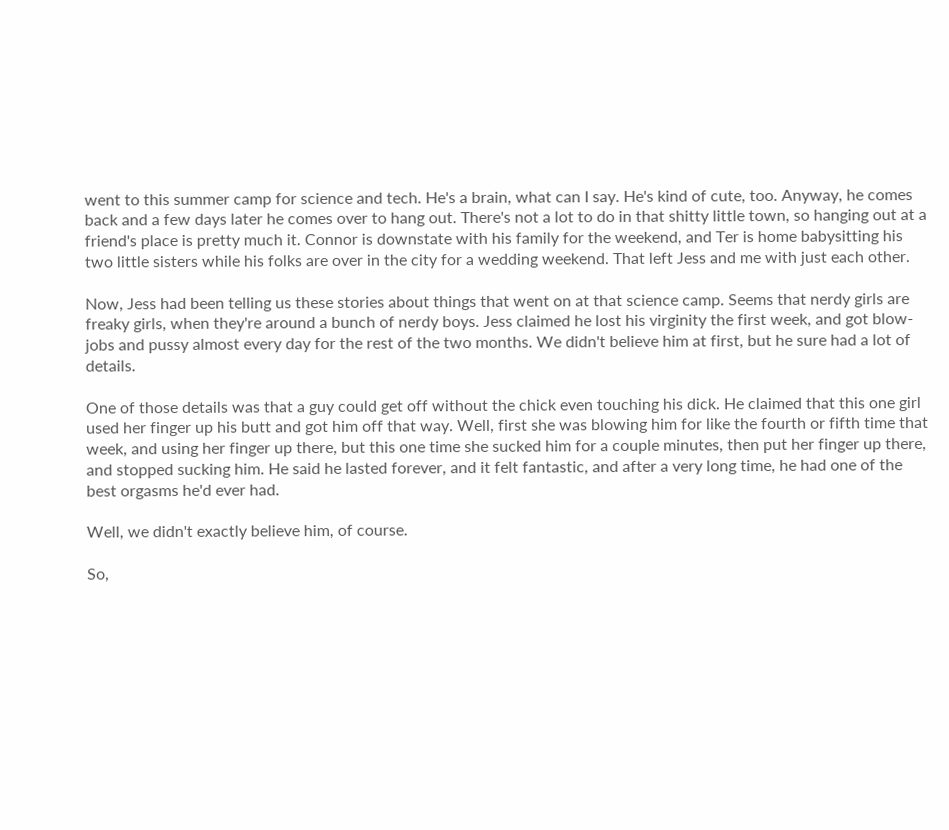went to this summer camp for science and tech. He's a brain, what can I say. He's kind of cute, too. Anyway, he comes back and a few days later he comes over to hang out. There's not a lot to do in that shitty little town, so hanging out at a friend's place is pretty much it. Connor is downstate with his family for the weekend, and Ter is home babysitting his two little sisters while his folks are over in the city for a wedding weekend. That left Jess and me with just each other.

Now, Jess had been telling us these stories about things that went on at that science camp. Seems that nerdy girls are freaky girls, when they're around a bunch of nerdy boys. Jess claimed he lost his virginity the first week, and got blow-jobs and pussy almost every day for the rest of the two months. We didn't believe him at first, but he sure had a lot of details.

One of those details was that a guy could get off without the chick even touching his dick. He claimed that this one girl used her finger up his butt and got him off that way. Well, first she was blowing him for like the fourth or fifth time that week, and using her finger up there, but this one time she sucked him for a couple minutes, then put her finger up there, and stopped sucking him. He said he lasted forever, and it felt fantastic, and after a very long time, he had one of the best orgasms he'd ever had.

Well, we didn't exactly believe him, of course.

So,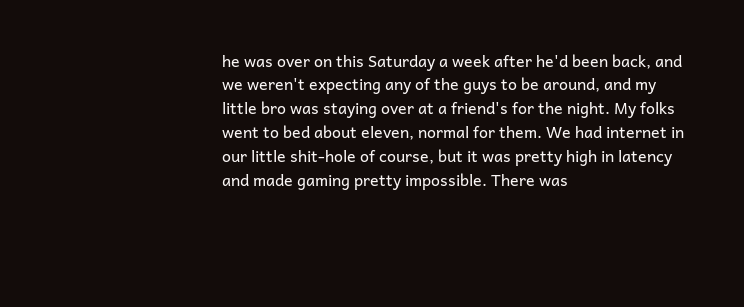he was over on this Saturday a week after he'd been back, and we weren't expecting any of the guys to be around, and my little bro was staying over at a friend's for the night. My folks went to bed about eleven, normal for them. We had internet in our little shit-hole of course, but it was pretty high in latency and made gaming pretty impossible. There was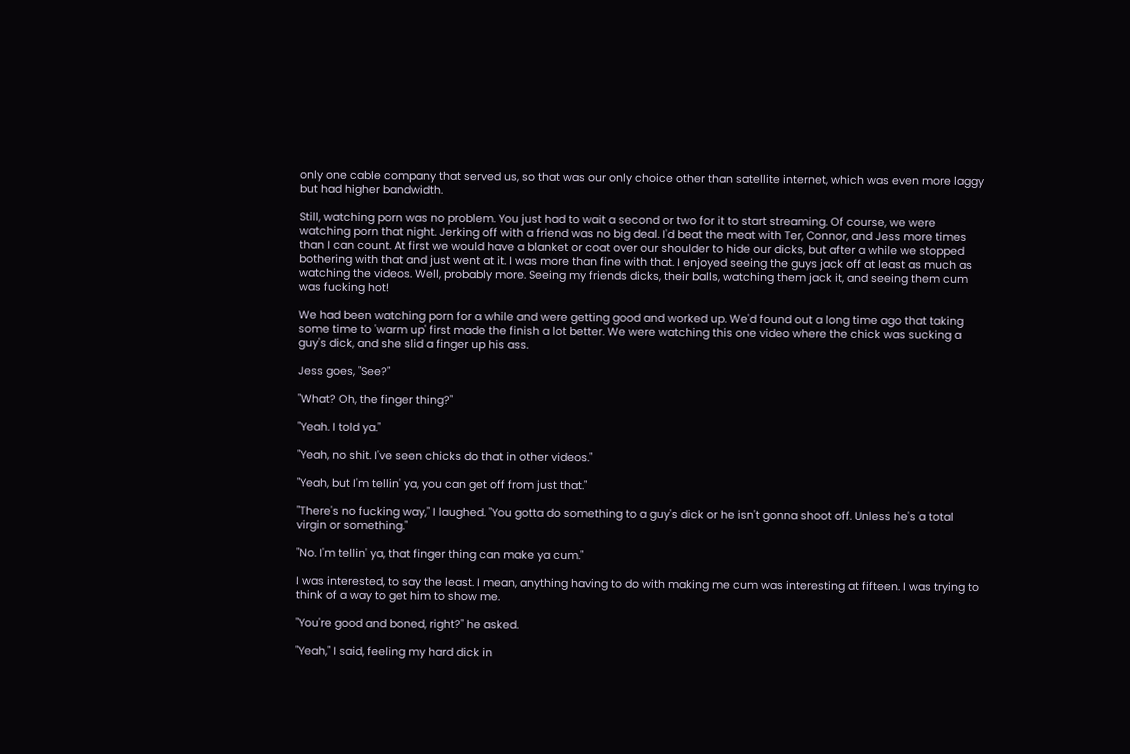only one cable company that served us, so that was our only choice other than satellite internet, which was even more laggy but had higher bandwidth.

Still, watching porn was no problem. You just had to wait a second or two for it to start streaming. Of course, we were watching porn that night. Jerking off with a friend was no big deal. I'd beat the meat with Ter, Connor, and Jess more times than I can count. At first we would have a blanket or coat over our shoulder to hide our dicks, but after a while we stopped bothering with that and just went at it. I was more than fine with that. I enjoyed seeing the guys jack off at least as much as watching the videos. Well, probably more. Seeing my friends dicks, their balls, watching them jack it, and seeing them cum was fucking hot!

We had been watching porn for a while and were getting good and worked up. We'd found out a long time ago that taking some time to 'warm up' first made the finish a lot better. We were watching this one video where the chick was sucking a guy's dick, and she slid a finger up his ass.

Jess goes, "See?"

"What? Oh, the finger thing?"

"Yeah. I told ya."

"Yeah, no shit. I've seen chicks do that in other videos."

"Yeah, but I'm tellin' ya, you can get off from just that."

"There's no fucking way," I laughed. "You gotta do something to a guy's dick or he isn't gonna shoot off. Unless he's a total virgin or something."

"No. I'm tellin' ya, that finger thing can make ya cum."

I was interested, to say the least. I mean, anything having to do with making me cum was interesting at fifteen. I was trying to think of a way to get him to show me.

"You're good and boned, right?" he asked.

"Yeah," I said, feeling my hard dick in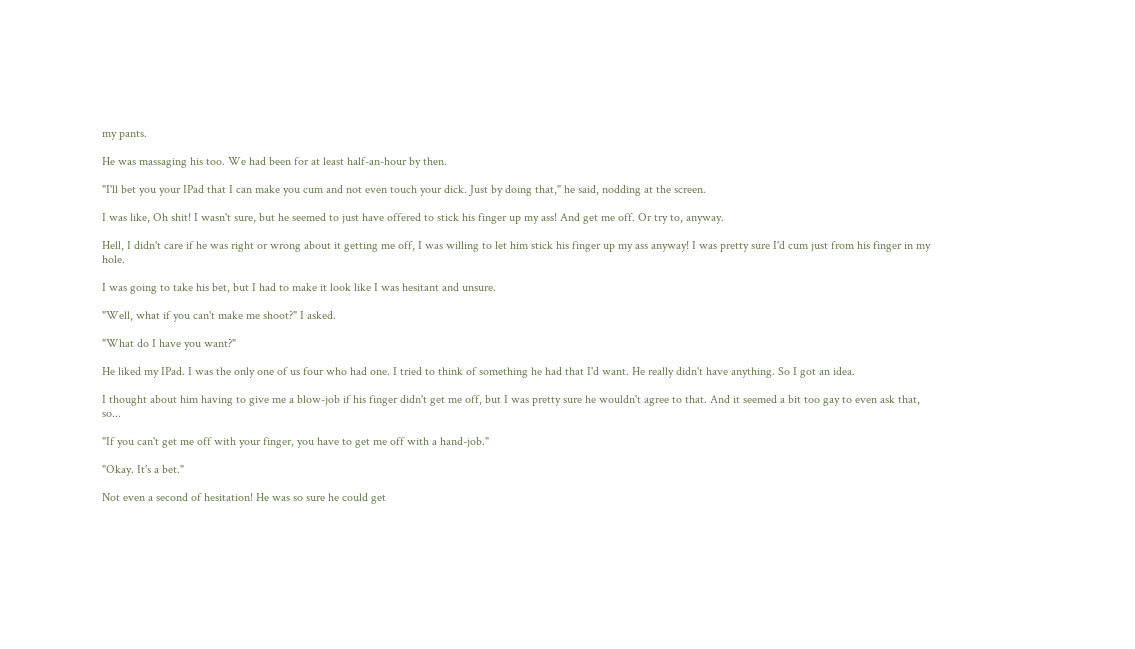my pants.

He was massaging his too. We had been for at least half-an-hour by then.

"I'll bet you your IPad that I can make you cum and not even touch your dick. Just by doing that," he said, nodding at the screen.

I was like, Oh shit! I wasn't sure, but he seemed to just have offered to stick his finger up my ass! And get me off. Or try to, anyway.

Hell, I didn't care if he was right or wrong about it getting me off, I was willing to let him stick his finger up my ass anyway! I was pretty sure I'd cum just from his finger in my hole.

I was going to take his bet, but I had to make it look like I was hesitant and unsure.

"Well, what if you can't make me shoot?" I asked.

"What do I have you want?"

He liked my IPad. I was the only one of us four who had one. I tried to think of something he had that I'd want. He really didn't have anything. So I got an idea.

I thought about him having to give me a blow-job if his finger didn't get me off, but I was pretty sure he wouldn't agree to that. And it seemed a bit too gay to even ask that, so...

"If you can't get me off with your finger, you have to get me off with a hand-job."

"Okay. It's a bet."

Not even a second of hesitation! He was so sure he could get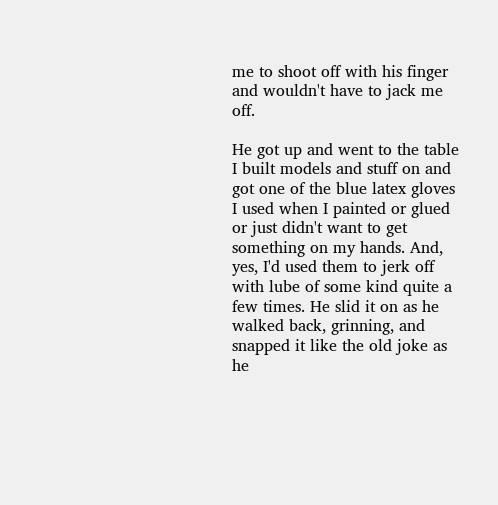me to shoot off with his finger and wouldn't have to jack me off.

He got up and went to the table I built models and stuff on and got one of the blue latex gloves I used when I painted or glued or just didn't want to get something on my hands. And, yes, I'd used them to jerk off with lube of some kind quite a few times. He slid it on as he walked back, grinning, and snapped it like the old joke as he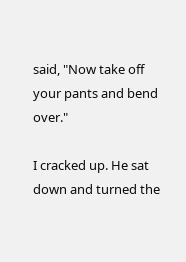said, "Now take off your pants and bend over."

I cracked up. He sat down and turned the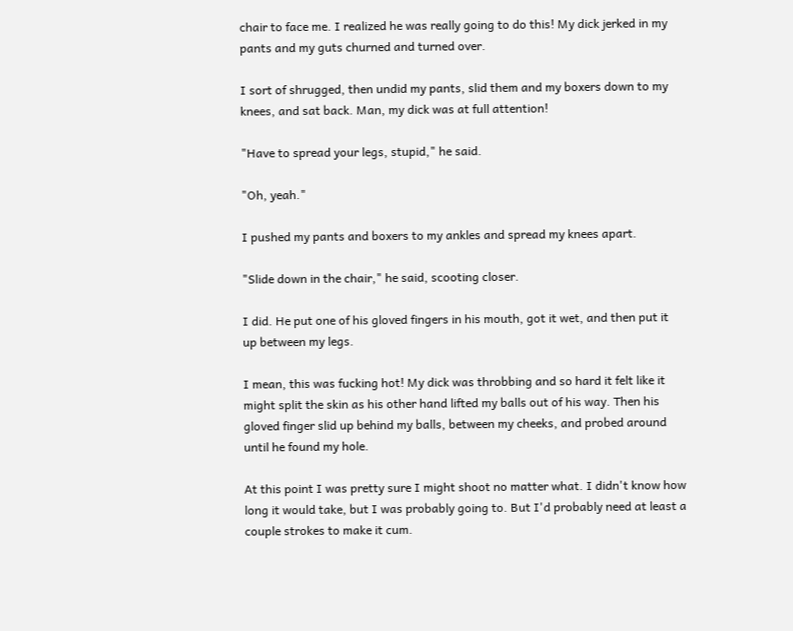chair to face me. I realized he was really going to do this! My dick jerked in my pants and my guts churned and turned over.

I sort of shrugged, then undid my pants, slid them and my boxers down to my knees, and sat back. Man, my dick was at full attention!

"Have to spread your legs, stupid," he said.

"Oh, yeah."

I pushed my pants and boxers to my ankles and spread my knees apart.

"Slide down in the chair," he said, scooting closer.

I did. He put one of his gloved fingers in his mouth, got it wet, and then put it up between my legs.

I mean, this was fucking hot! My dick was throbbing and so hard it felt like it might split the skin as his other hand lifted my balls out of his way. Then his gloved finger slid up behind my balls, between my cheeks, and probed around until he found my hole.

At this point I was pretty sure I might shoot no matter what. I didn't know how long it would take, but I was probably going to. But I'd probably need at least a couple strokes to make it cum.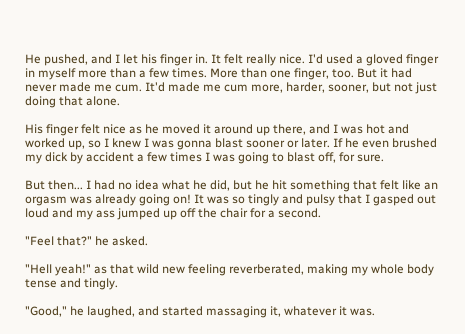He pushed, and I let his finger in. It felt really nice. I'd used a gloved finger in myself more than a few times. More than one finger, too. But it had never made me cum. It'd made me cum more, harder, sooner, but not just doing that alone.

His finger felt nice as he moved it around up there, and I was hot and worked up, so I knew I was gonna blast sooner or later. If he even brushed my dick by accident a few times I was going to blast off, for sure.

But then... I had no idea what he did, but he hit something that felt like an orgasm was already going on! It was so tingly and pulsy that I gasped out loud and my ass jumped up off the chair for a second.

"Feel that?" he asked.

"Hell yeah!" as that wild new feeling reverberated, making my whole body tense and tingly.

"Good," he laughed, and started massaging it, whatever it was.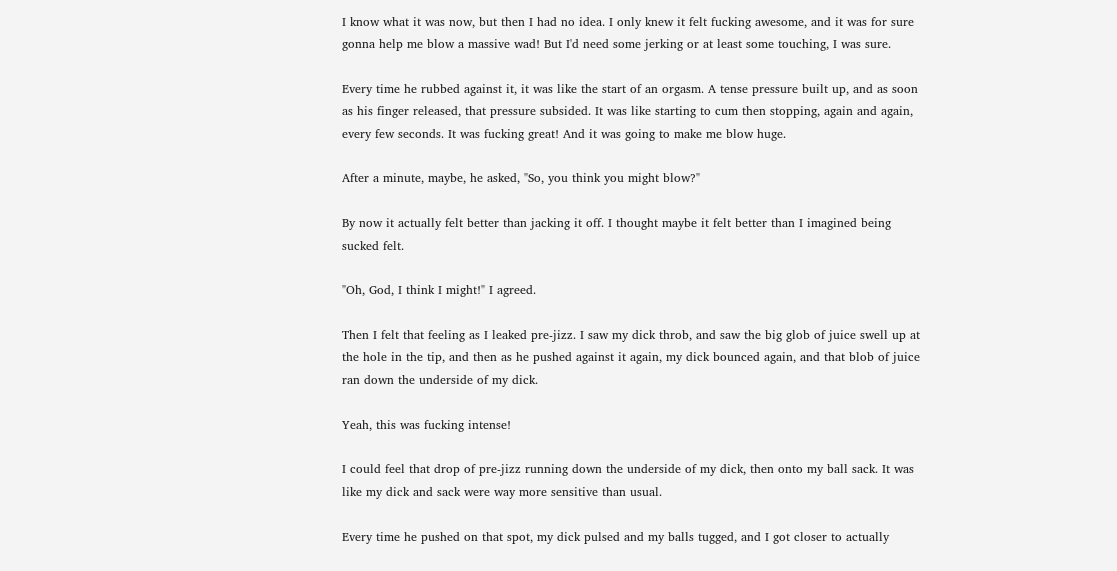I know what it was now, but then I had no idea. I only knew it felt fucking awesome, and it was for sure gonna help me blow a massive wad! But I'd need some jerking or at least some touching, I was sure.

Every time he rubbed against it, it was like the start of an orgasm. A tense pressure built up, and as soon as his finger released, that pressure subsided. It was like starting to cum then stopping, again and again, every few seconds. It was fucking great! And it was going to make me blow huge.

After a minute, maybe, he asked, "So, you think you might blow?"

By now it actually felt better than jacking it off. I thought maybe it felt better than I imagined being sucked felt.

"Oh, God, I think I might!" I agreed.

Then I felt that feeling as I leaked pre-jizz. I saw my dick throb, and saw the big glob of juice swell up at the hole in the tip, and then as he pushed against it again, my dick bounced again, and that blob of juice ran down the underside of my dick.

Yeah, this was fucking intense!

I could feel that drop of pre-jizz running down the underside of my dick, then onto my ball sack. It was like my dick and sack were way more sensitive than usual.

Every time he pushed on that spot, my dick pulsed and my balls tugged, and I got closer to actually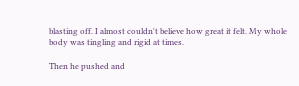blasting off. I almost couldn't believe how great it felt. My whole body was tingling and rigid at times.

Then he pushed and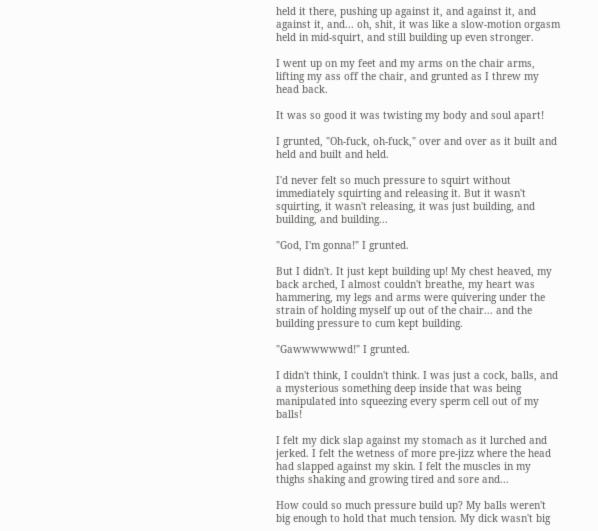held it there, pushing up against it, and against it, and against it, and... oh, shit, it was like a slow-motion orgasm held in mid-squirt, and still building up even stronger.

I went up on my feet and my arms on the chair arms, lifting my ass off the chair, and grunted as I threw my head back.

It was so good it was twisting my body and soul apart!

I grunted, "Oh-fuck, oh-fuck," over and over as it built and held and built and held.

I'd never felt so much pressure to squirt without immediately squirting and releasing it. But it wasn't squirting, it wasn't releasing, it was just building, and building, and building...

"God, I'm gonna!" I grunted.

But I didn't. It just kept building up! My chest heaved, my back arched, I almost couldn't breathe, my heart was hammering, my legs and arms were quivering under the strain of holding myself up out of the chair... and the building pressure to cum kept building.

"Gawwwwwwd!" I grunted.

I didn't think, I couldn't think. I was just a cock, balls, and a mysterious something deep inside that was being manipulated into squeezing every sperm cell out of my balls!

I felt my dick slap against my stomach as it lurched and jerked. I felt the wetness of more pre-jizz where the head had slapped against my skin. I felt the muscles in my thighs shaking and growing tired and sore and...

How could so much pressure build up? My balls weren't big enough to hold that much tension. My dick wasn't big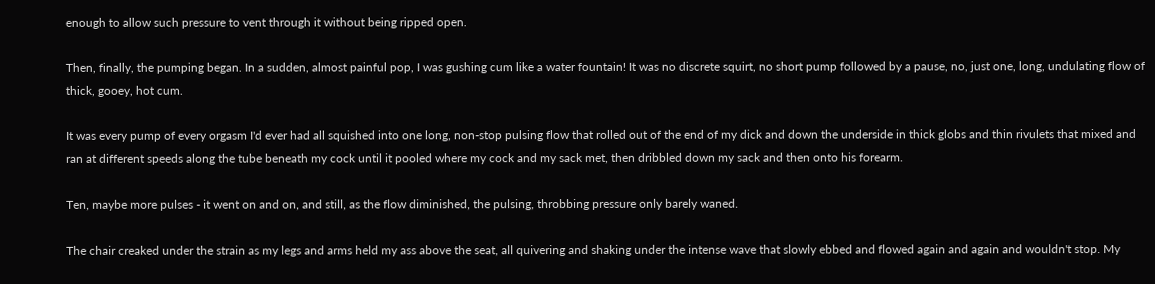enough to allow such pressure to vent through it without being ripped open.

Then, finally, the pumping began. In a sudden, almost painful pop, I was gushing cum like a water fountain! It was no discrete squirt, no short pump followed by a pause, no, just one, long, undulating flow of thick, gooey, hot cum.

It was every pump of every orgasm I'd ever had all squished into one long, non-stop pulsing flow that rolled out of the end of my dick and down the underside in thick globs and thin rivulets that mixed and ran at different speeds along the tube beneath my cock until it pooled where my cock and my sack met, then dribbled down my sack and then onto his forearm.

Ten, maybe more pulses - it went on and on, and still, as the flow diminished, the pulsing, throbbing pressure only barely waned.

The chair creaked under the strain as my legs and arms held my ass above the seat, all quivering and shaking under the intense wave that slowly ebbed and flowed again and again and wouldn't stop. My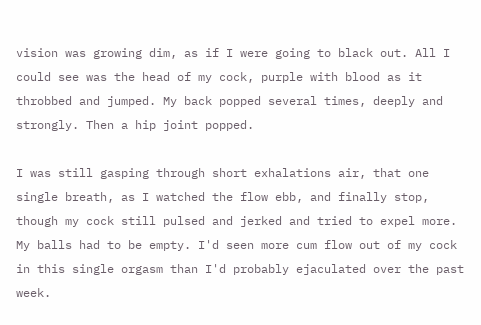vision was growing dim, as if I were going to black out. All I could see was the head of my cock, purple with blood as it throbbed and jumped. My back popped several times, deeply and strongly. Then a hip joint popped.

I was still gasping through short exhalations air, that one single breath, as I watched the flow ebb, and finally stop, though my cock still pulsed and jerked and tried to expel more. My balls had to be empty. I'd seen more cum flow out of my cock in this single orgasm than I'd probably ejaculated over the past week.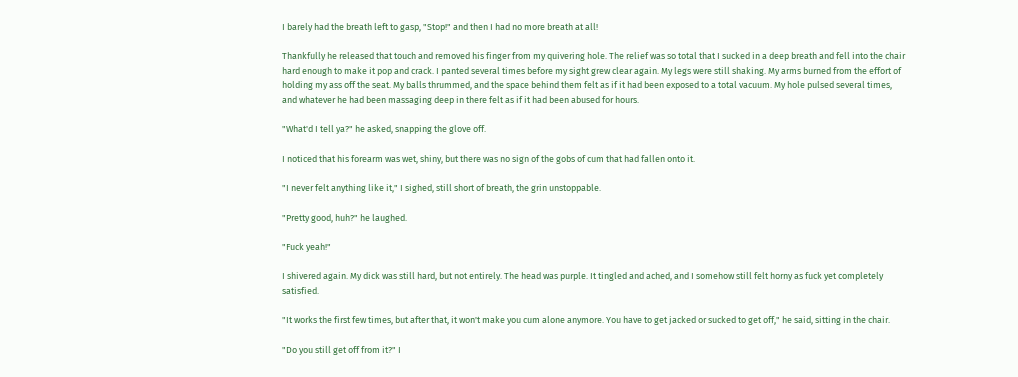I barely had the breath left to gasp, "Stop!" and then I had no more breath at all!

Thankfully he released that touch and removed his finger from my quivering hole. The relief was so total that I sucked in a deep breath and fell into the chair hard enough to make it pop and crack. I panted several times before my sight grew clear again. My legs were still shaking. My arms burned from the effort of holding my ass off the seat. My balls thrummed, and the space behind them felt as if it had been exposed to a total vacuum. My hole pulsed several times, and whatever he had been massaging deep in there felt as if it had been abused for hours.

"What'd I tell ya?" he asked, snapping the glove off.

I noticed that his forearm was wet, shiny, but there was no sign of the gobs of cum that had fallen onto it.

"I never felt anything like it," I sighed, still short of breath, the grin unstoppable.

"Pretty good, huh?" he laughed.

"Fuck yeah!"

I shivered again. My dick was still hard, but not entirely. The head was purple. It tingled and ached, and I somehow still felt horny as fuck yet completely satisfied.

"It works the first few times, but after that, it won't make you cum alone anymore. You have to get jacked or sucked to get off," he said, sitting in the chair.

"Do you still get off from it?" I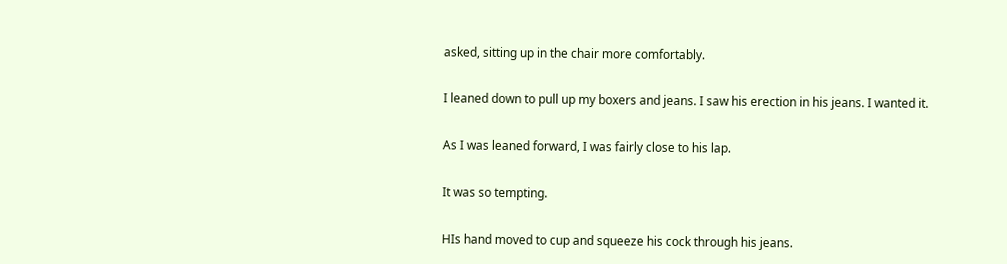asked, sitting up in the chair more comfortably.

I leaned down to pull up my boxers and jeans. I saw his erection in his jeans. I wanted it.

As I was leaned forward, I was fairly close to his lap.

It was so tempting.

HIs hand moved to cup and squeeze his cock through his jeans.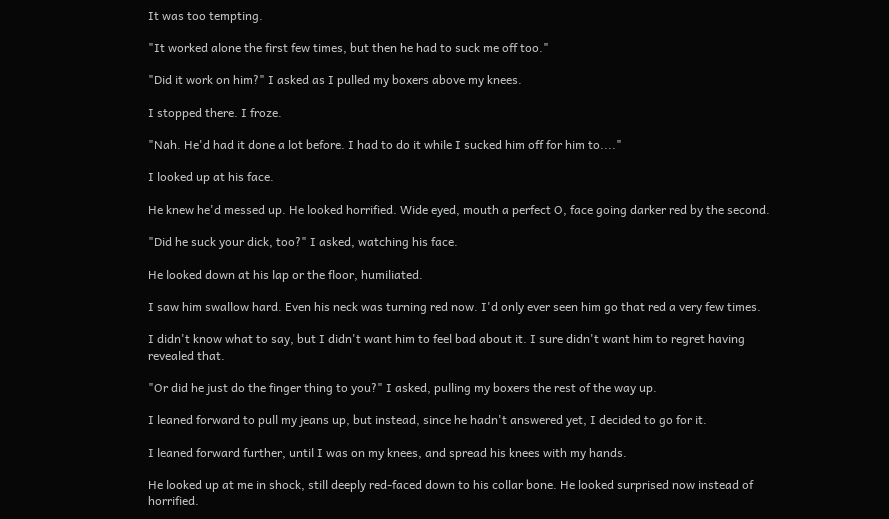It was too tempting.

"It worked alone the first few times, but then he had to suck me off too."

"Did it work on him?" I asked as I pulled my boxers above my knees.

I stopped there. I froze.

"Nah. He'd had it done a lot before. I had to do it while I sucked him off for him to...."

I looked up at his face.

He knew he'd messed up. He looked horrified. Wide eyed, mouth a perfect O, face going darker red by the second.

"Did he suck your dick, too?" I asked, watching his face.

He looked down at his lap or the floor, humiliated.

I saw him swallow hard. Even his neck was turning red now. I'd only ever seen him go that red a very few times.

I didn't know what to say, but I didn't want him to feel bad about it. I sure didn't want him to regret having revealed that.

"Or did he just do the finger thing to you?" I asked, pulling my boxers the rest of the way up.

I leaned forward to pull my jeans up, but instead, since he hadn't answered yet, I decided to go for it.

I leaned forward further, until I was on my knees, and spread his knees with my hands.

He looked up at me in shock, still deeply red-faced down to his collar bone. He looked surprised now instead of horrified.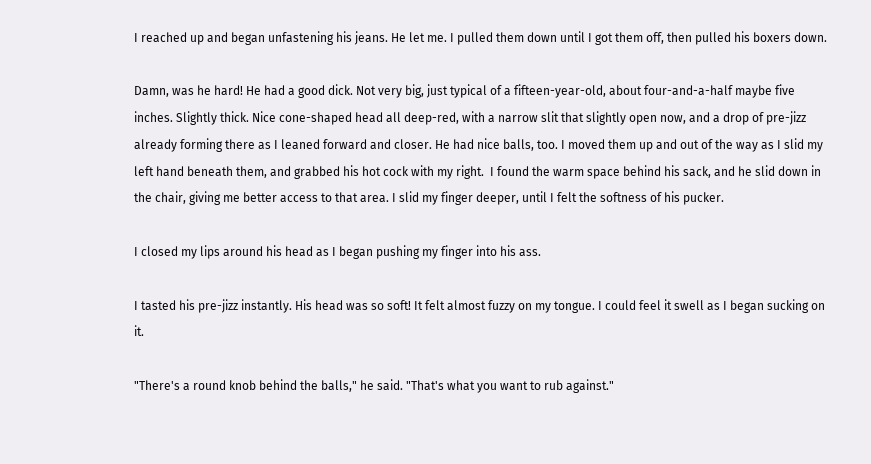I reached up and began unfastening his jeans. He let me. I pulled them down until I got them off, then pulled his boxers down.

Damn, was he hard! He had a good dick. Not very big, just typical of a fifteen-year-old, about four-and-a-half maybe five inches. Slightly thick. Nice cone-shaped head all deep-red, with a narrow slit that slightly open now, and a drop of pre-jizz already forming there as I leaned forward and closer. He had nice balls, too. I moved them up and out of the way as I slid my left hand beneath them, and grabbed his hot cock with my right.  I found the warm space behind his sack, and he slid down in the chair, giving me better access to that area. I slid my finger deeper, until I felt the softness of his pucker.

I closed my lips around his head as I began pushing my finger into his ass.

I tasted his pre-jizz instantly. His head was so soft! It felt almost fuzzy on my tongue. I could feel it swell as I began sucking on it.

"There's a round knob behind the balls," he said. "That's what you want to rub against."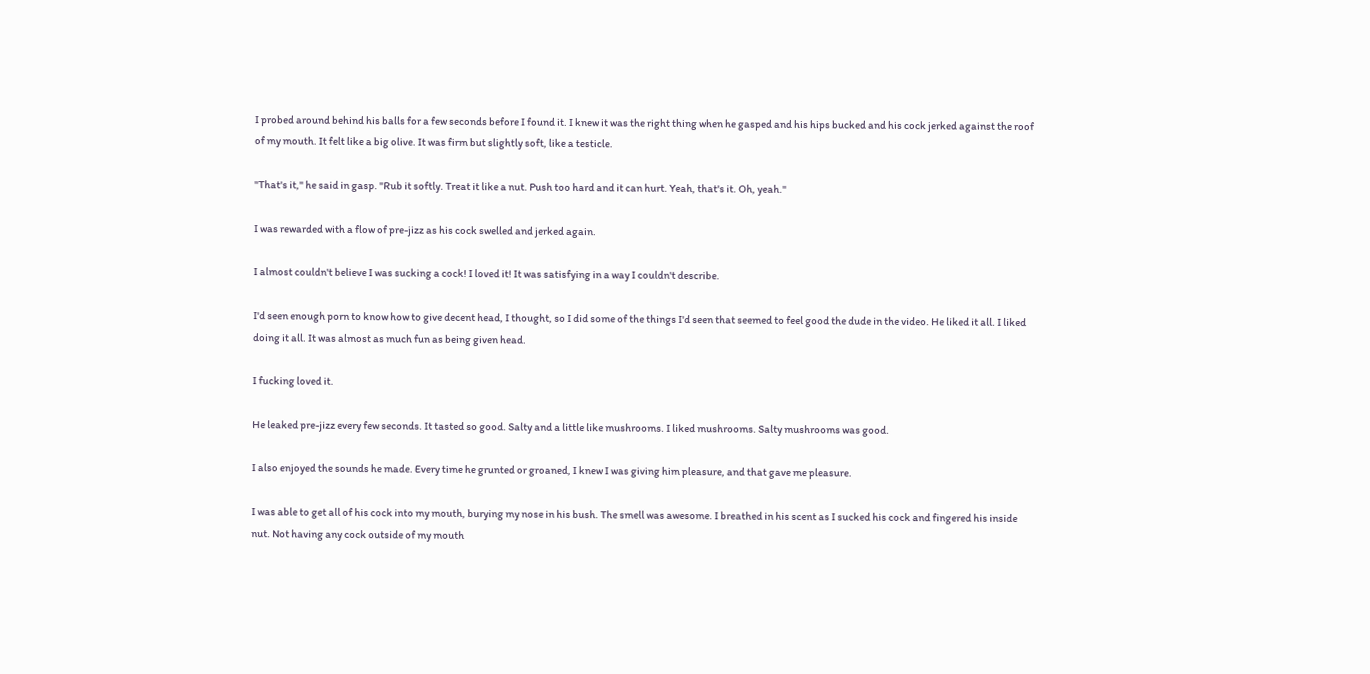I probed around behind his balls for a few seconds before I found it. I knew it was the right thing when he gasped and his hips bucked and his cock jerked against the roof of my mouth. It felt like a big olive. It was firm but slightly soft, like a testicle.

"That's it," he said in gasp. "Rub it softly. Treat it like a nut. Push too hard and it can hurt. Yeah, that's it. Oh, yeah."

I was rewarded with a flow of pre-jizz as his cock swelled and jerked again.

I almost couldn't believe I was sucking a cock! I loved it! It was satisfying in a way I couldn't describe.

I'd seen enough porn to know how to give decent head, I thought, so I did some of the things I'd seen that seemed to feel good the dude in the video. He liked it all. I liked doing it all. It was almost as much fun as being given head.

I fucking loved it.

He leaked pre-jizz every few seconds. It tasted so good. Salty and a little like mushrooms. I liked mushrooms. Salty mushrooms was good.

I also enjoyed the sounds he made. Every time he grunted or groaned, I knew I was giving him pleasure, and that gave me pleasure.

I was able to get all of his cock into my mouth, burying my nose in his bush. The smell was awesome. I breathed in his scent as I sucked his cock and fingered his inside nut. Not having any cock outside of my mouth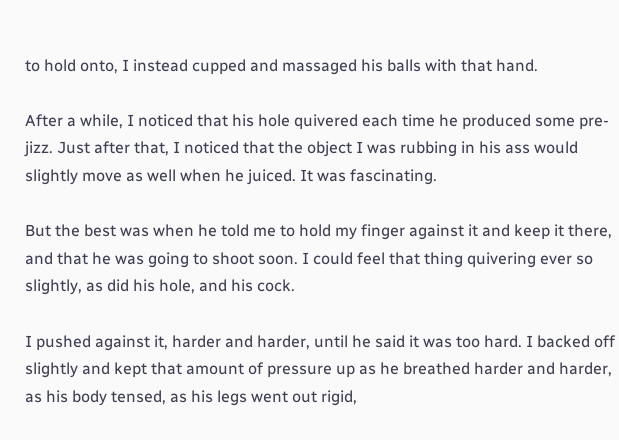to hold onto, I instead cupped and massaged his balls with that hand.

After a while, I noticed that his hole quivered each time he produced some pre-jizz. Just after that, I noticed that the object I was rubbing in his ass would slightly move as well when he juiced. It was fascinating.

But the best was when he told me to hold my finger against it and keep it there, and that he was going to shoot soon. I could feel that thing quivering ever so slightly, as did his hole, and his cock.

I pushed against it, harder and harder, until he said it was too hard. I backed off slightly and kept that amount of pressure up as he breathed harder and harder, as his body tensed, as his legs went out rigid,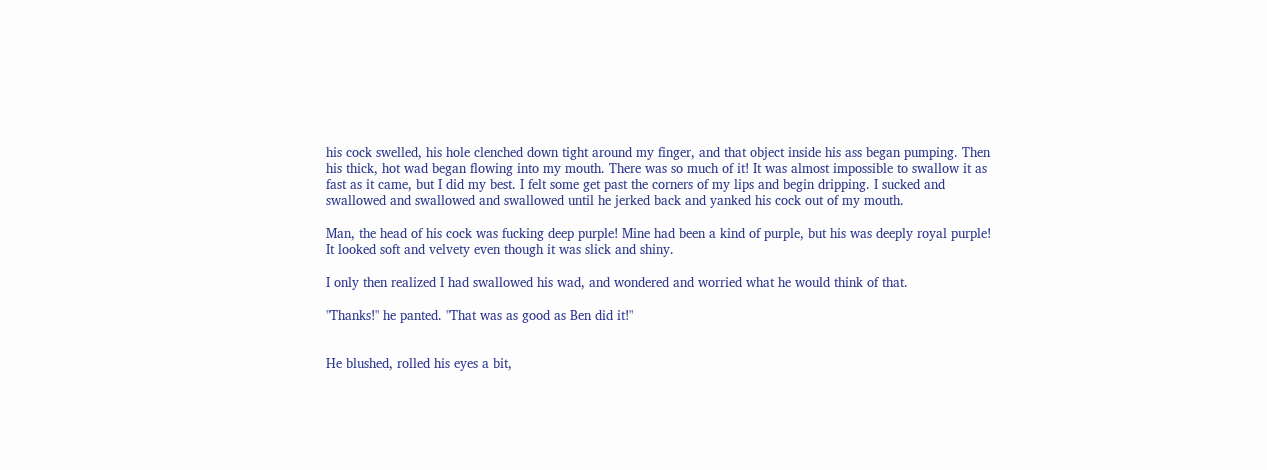his cock swelled, his hole clenched down tight around my finger, and that object inside his ass began pumping. Then his thick, hot wad began flowing into my mouth. There was so much of it! It was almost impossible to swallow it as fast as it came, but I did my best. I felt some get past the corners of my lips and begin dripping. I sucked and swallowed and swallowed and swallowed until he jerked back and yanked his cock out of my mouth.

Man, the head of his cock was fucking deep purple! Mine had been a kind of purple, but his was deeply royal purple! It looked soft and velvety even though it was slick and shiny.

I only then realized I had swallowed his wad, and wondered and worried what he would think of that.

"Thanks!" he panted. "That was as good as Ben did it!"


He blushed, rolled his eyes a bit,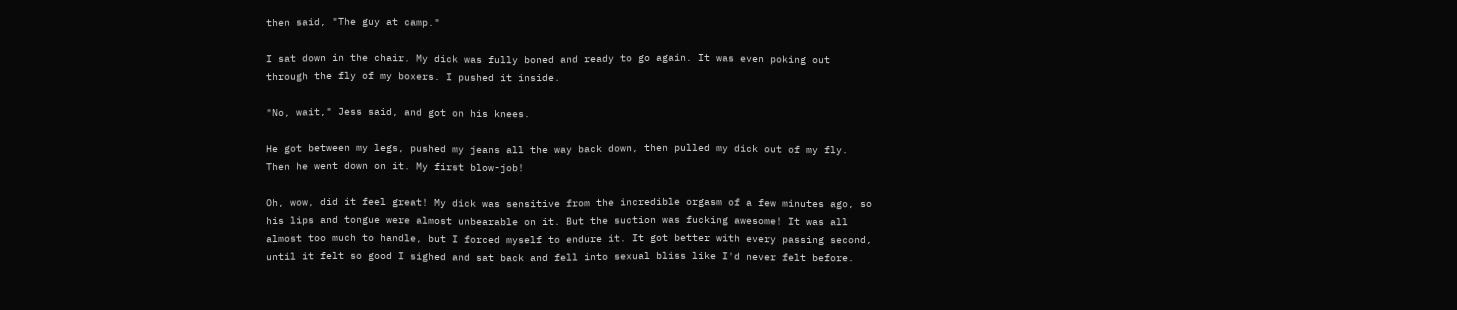then said, "The guy at camp."

I sat down in the chair. My dick was fully boned and ready to go again. It was even poking out through the fly of my boxers. I pushed it inside.

"No, wait," Jess said, and got on his knees.

He got between my legs, pushed my jeans all the way back down, then pulled my dick out of my fly. Then he went down on it. My first blow-job!

Oh, wow, did it feel great! My dick was sensitive from the incredible orgasm of a few minutes ago, so his lips and tongue were almost unbearable on it. But the suction was fucking awesome! It was all almost too much to handle, but I forced myself to endure it. It got better with every passing second, until it felt so good I sighed and sat back and fell into sexual bliss like I'd never felt before.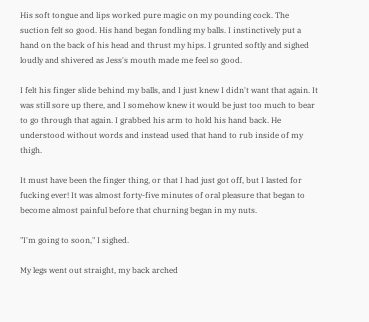His soft tongue and lips worked pure magic on my pounding cock. The suction felt so good. His hand began fondling my balls. I instinctively put a hand on the back of his head and thrust my hips. I grunted softly and sighed loudly and shivered as Jess's mouth made me feel so good.

I felt his finger slide behind my balls, and I just knew I didn't want that again. It was still sore up there, and I somehow knew it would be just too much to bear to go through that again. I grabbed his arm to hold his hand back. He understood without words and instead used that hand to rub inside of my thigh.

It must have been the finger thing, or that I had just got off, but I lasted for fucking ever! It was almost forty-five minutes of oral pleasure that began to become almost painful before that churning began in my nuts.

"I'm going to soon," I sighed.

My legs went out straight, my back arched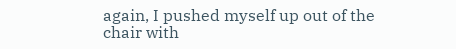again, I pushed myself up out of the chair with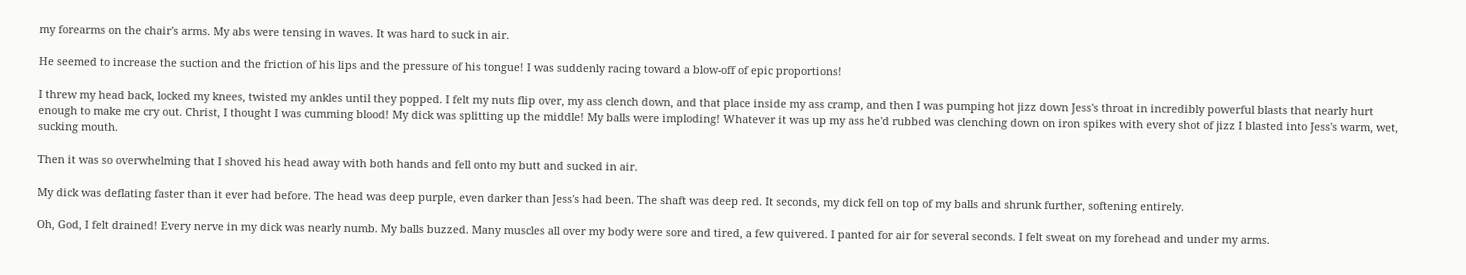my forearms on the chair's arms. My abs were tensing in waves. It was hard to suck in air.

He seemed to increase the suction and the friction of his lips and the pressure of his tongue! I was suddenly racing toward a blow-off of epic proportions!

I threw my head back, locked my knees, twisted my ankles until they popped. I felt my nuts flip over, my ass clench down, and that place inside my ass cramp, and then I was pumping hot jizz down Jess's throat in incredibly powerful blasts that nearly hurt enough to make me cry out. Christ, I thought I was cumming blood! My dick was splitting up the middle! My balls were imploding! Whatever it was up my ass he'd rubbed was clenching down on iron spikes with every shot of jizz I blasted into Jess's warm, wet, sucking mouth.

Then it was so overwhelming that I shoved his head away with both hands and fell onto my butt and sucked in air.

My dick was deflating faster than it ever had before. The head was deep purple, even darker than Jess's had been. The shaft was deep red. It seconds, my dick fell on top of my balls and shrunk further, softening entirely.

Oh, God, I felt drained! Every nerve in my dick was nearly numb. My balls buzzed. Many muscles all over my body were sore and tired, a few quivered. I panted for air for several seconds. I felt sweat on my forehead and under my arms.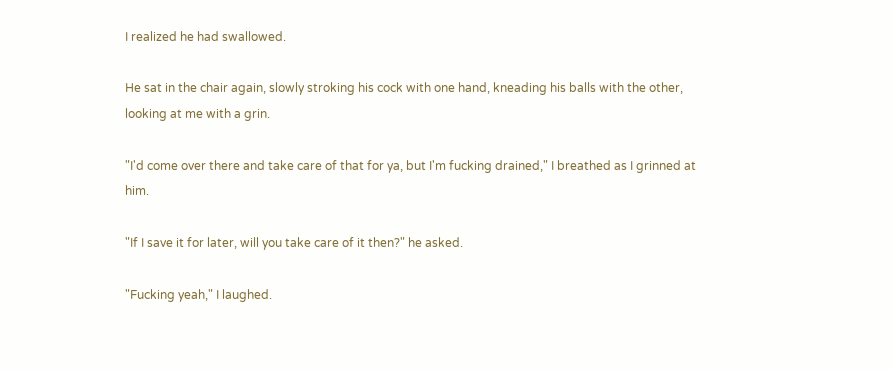I realized he had swallowed.

He sat in the chair again, slowly stroking his cock with one hand, kneading his balls with the other, looking at me with a grin.

"I'd come over there and take care of that for ya, but I'm fucking drained," I breathed as I grinned at him.

"If I save it for later, will you take care of it then?" he asked.

"Fucking yeah," I laughed.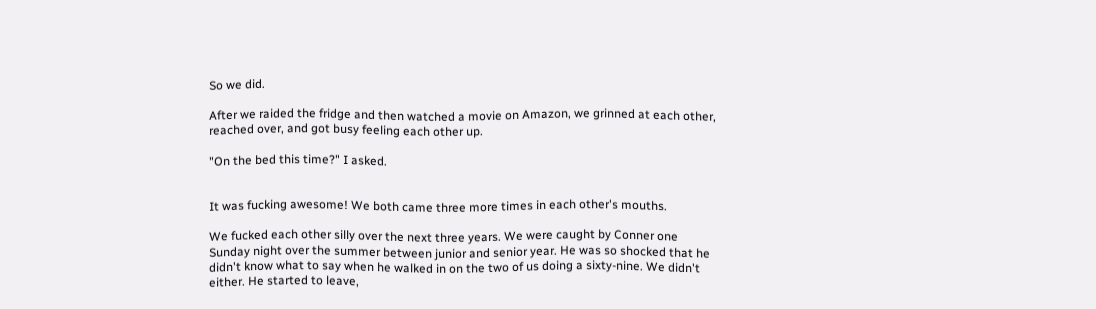So we did.

After we raided the fridge and then watched a movie on Amazon, we grinned at each other, reached over, and got busy feeling each other up.

"On the bed this time?" I asked.


It was fucking awesome! We both came three more times in each other's mouths.

We fucked each other silly over the next three years. We were caught by Conner one Sunday night over the summer between junior and senior year. He was so shocked that he didn't know what to say when he walked in on the two of us doing a sixty-nine. We didn't either. He started to leave,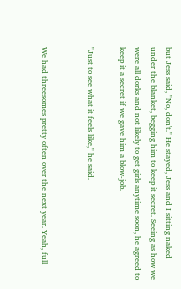but Jess said, "No, don't." He stayed, Jess and I sitting naked under the blanket, begging him to keep it secret. Seeing as how we were all dorks and not likely to get girls anytime soon, he agreed to keep it a secret if we gave him a blow-job.

"Just to see what it feels like," he said.


We had threesomes pretty often over the next year. Yeah, full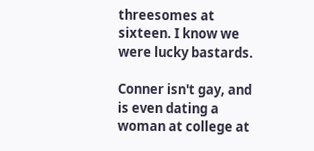threesomes at sixteen. I know we were lucky bastards.

Conner isn't gay, and is even dating a woman at college at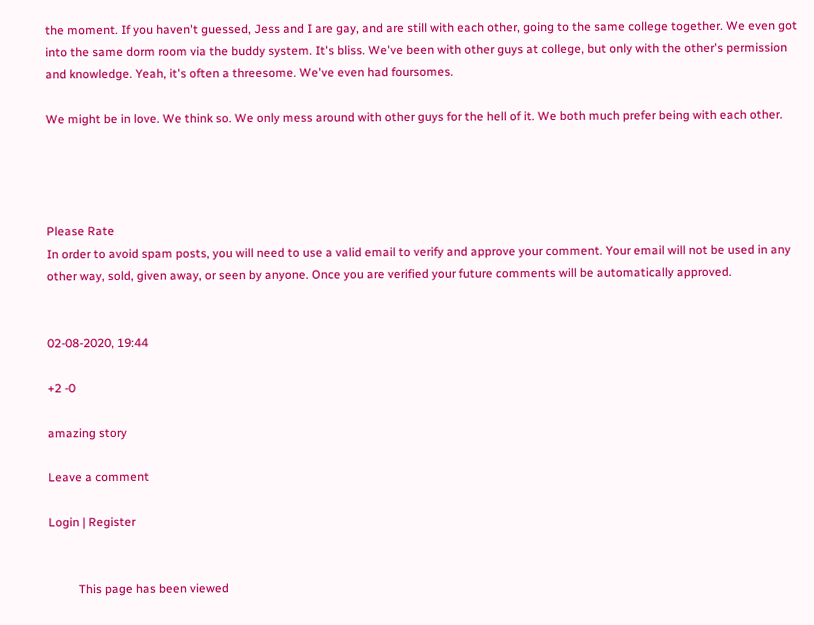the moment. If you haven't guessed, Jess and I are gay, and are still with each other, going to the same college together. We even got into the same dorm room via the buddy system. It's bliss. We've been with other guys at college, but only with the other's permission and knowledge. Yeah, it's often a threesome. We've even had foursomes.

We might be in love. We think so. We only mess around with other guys for the hell of it. We both much prefer being with each other.




Please Rate
In order to avoid spam posts, you will need to use a valid email to verify and approve your comment. Your email will not be used in any other way, sold, given away, or seen by anyone. Once you are verified your future comments will be automatically approved.


02-08-2020, 19:44

+2 -0

amazing story

Leave a comment

Login | Register


          This page has been viewed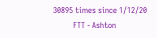30895 times since 1/12/20
          FTT - Ashton